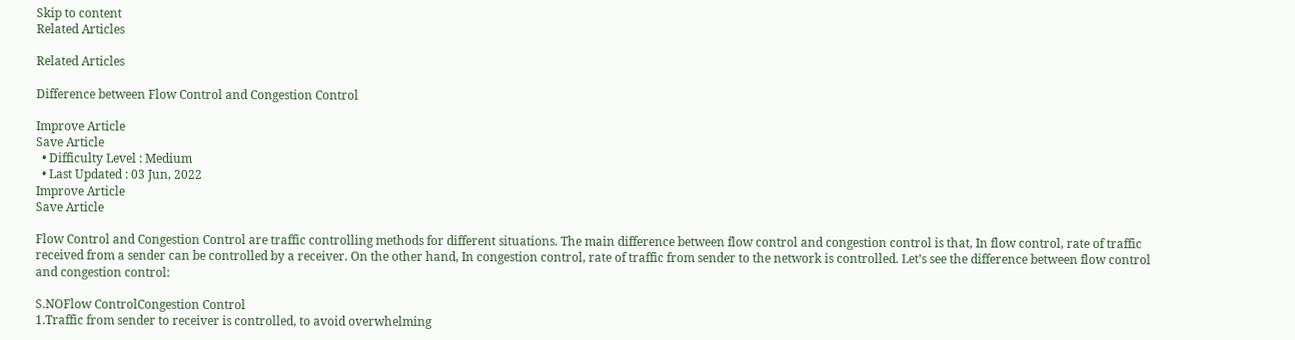Skip to content
Related Articles

Related Articles

Difference between Flow Control and Congestion Control

Improve Article
Save Article
  • Difficulty Level : Medium
  • Last Updated : 03 Jun, 2022
Improve Article
Save Article

Flow Control and Congestion Control are traffic controlling methods for different situations. The main difference between flow control and congestion control is that, In flow control, rate of traffic received from a sender can be controlled by a receiver. On the other hand, In congestion control, rate of traffic from sender to the network is controlled. Let’s see the difference between flow control and congestion control:

S.NOFlow ControlCongestion Control
1.Traffic from sender to receiver is controlled, to avoid overwhelming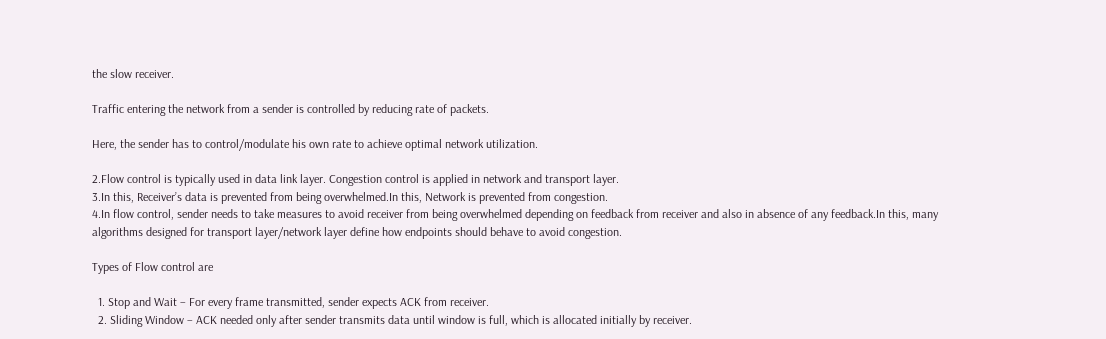the slow receiver.

Traffic entering the network from a sender is controlled by reducing rate of packets.

Here, the sender has to control/modulate his own rate to achieve optimal network utilization.

2.Flow control is typically used in data link layer. Congestion control is applied in network and transport layer.
3.In this, Receiver’s data is prevented from being overwhelmed.In this, Network is prevented from congestion.
4.In flow control, sender needs to take measures to avoid receiver from being overwhelmed depending on feedback from receiver and also in absence of any feedback.In this, many algorithms designed for transport layer/network layer define how endpoints should behave to avoid congestion.

Types of Flow control are

  1. Stop and Wait – For every frame transmitted, sender expects ACK from receiver.
  2. Sliding Window – ACK needed only after sender transmits data until window is full, which is allocated initially by receiver.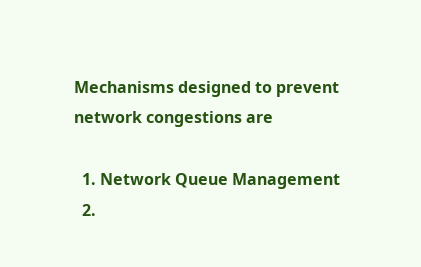Mechanisms designed to prevent network congestions are

  1. Network Queue Management
  2.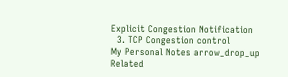Explicit Congestion Notification
  3. TCP Congestion control
My Personal Notes arrow_drop_up
Related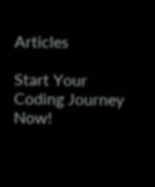Articles

Start Your Coding Journey Now!